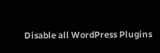Disable all WordPress Plugins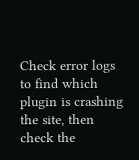Check error logs to find which plugin is crashing the site, then check the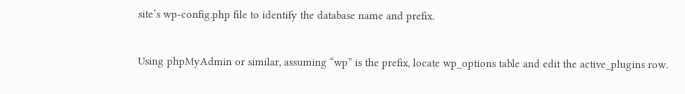site’s wp-config.php file to identify the database name and prefix.

Using phpMyAdmin or similar, assuming “wp” is the prefix, locate wp_options table and edit the active_plugins row.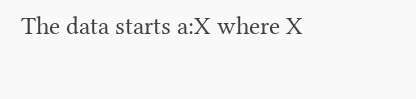The data starts a:X where X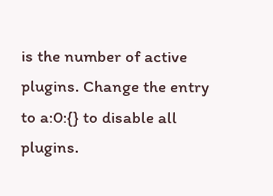is the number of active plugins. Change the entry to a:0:{} to disable all plugins.